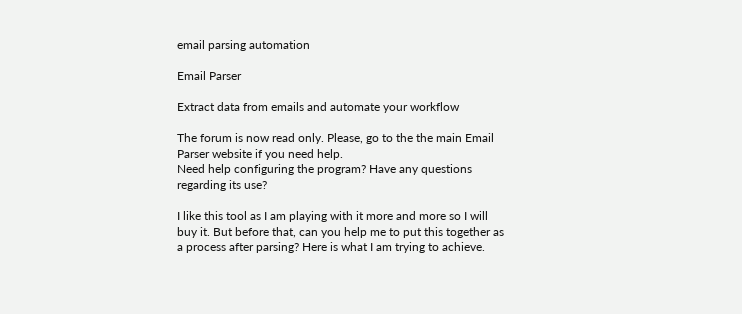email parsing automation

Email Parser

Extract data from emails and automate your workflow

The forum is now read only. Please, go to the the main Email Parser website if you need help.
Need help configuring the program? Have any questions regarding its use?

I like this tool as I am playing with it more and more so I will buy it. But before that, can you help me to put this together as a process after parsing? Here is what I am trying to achieve.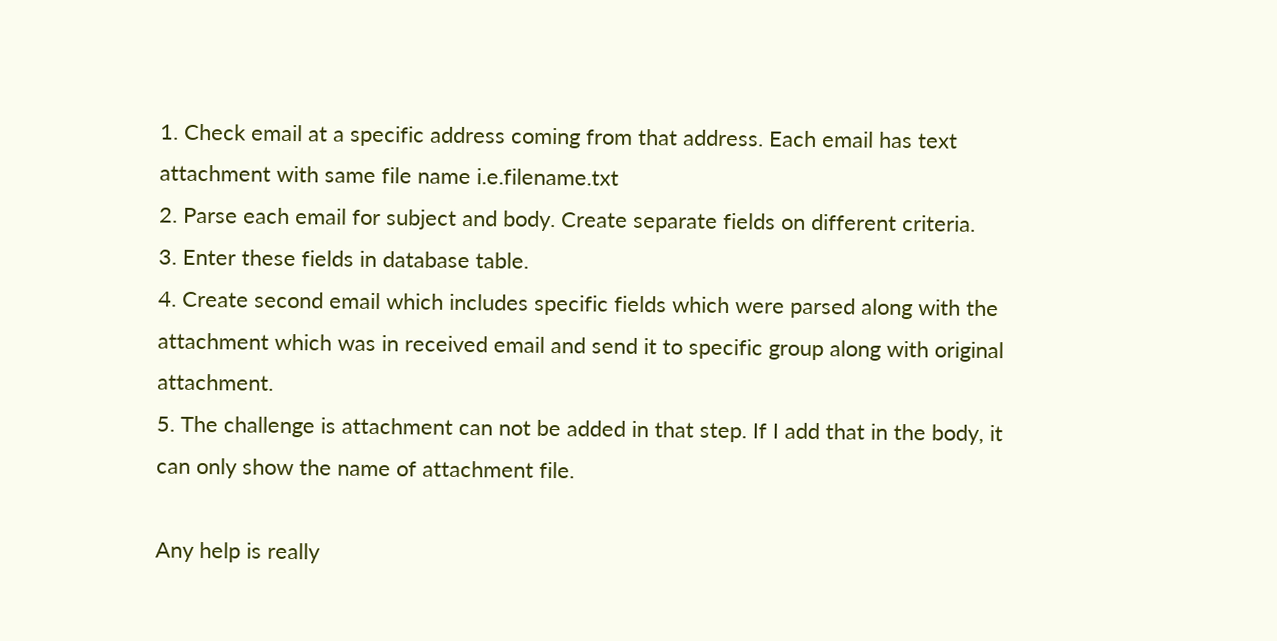1. Check email at a specific address coming from that address. Each email has text attachment with same file name i.e.filename.txt
2. Parse each email for subject and body. Create separate fields on different criteria.
3. Enter these fields in database table.
4. Create second email which includes specific fields which were parsed along with the attachment which was in received email and send it to specific group along with original attachment.
5. The challenge is attachment can not be added in that step. If I add that in the body, it can only show the name of attachment file.

Any help is really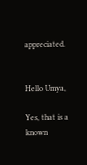appreciated.


Hello Umya,

Yes, that is a known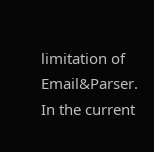limitation of Email&Parser. In the current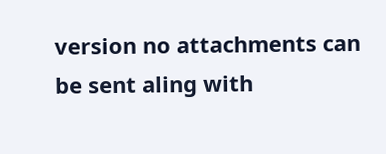version no attachments can be sent aling with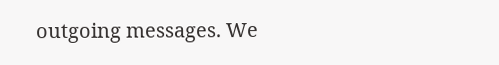outgoing messages. We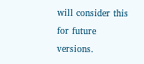will consider this for future versions.